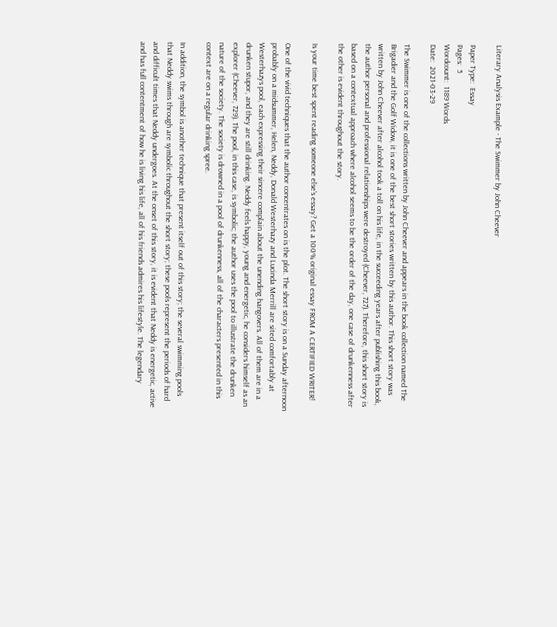Literary Analysis Example - The Swimmer by John Cheever

Paper Type:  Essay
Pages:  5
Wordcount:  1189 Words
Date:  2021-03-29

The Swimmer is one of the collections written by John Cheever and appears in the book collection named The Brigadier and the Golf Widow, it is one of the best short stories written by this author. This short story was written by John Cheever after alcohol took a toll on his life, in the succeeding years after publishing this book, the author personal and professional relationships were destroyed (Cheever, 727). Therefore, this short story is based on a contextual approach where alcohol seems to be the order of the day, one case of drunkenness after the other is evident throughout the story.

Is your time best spent reading someone else’s essay? Get a 100% original essay FROM A CERTIFIED WRITER!

One of the vivid techniques that the author concentrates on is the plot. The short story is on a Sunday afternoon probably on a midsummer, Helen, Neddy, Donald Westerhazy and Lucinda Merrill are sited comfortably at Westerhazys pool, each expressing their sincere complain about the unending hangovers. All of them are in a drunken stupor, and they are still drinking. Neddy feels happy, young and energetic, he considers himself as an explorer (Cheever, 729). The pool, in this case, is symbolic; the author uses the pool to illustrate the drunken nature of the society. The society is drowned in a pool of drunkenness, all of the characters presented in this context are on a regular drinking spree.

In addition, the symbol is another technique that present itself out of this story; the several swimming pools that Neddy swims through are symbolic throughout the short story; these pools represent the periods of hard and difficult times that Neddy undergoes. At the onset of this story, it is evident that Neddy is energetic, active and has full contentment of how he is living his life, all of his friends admires his lifestyle. The legendary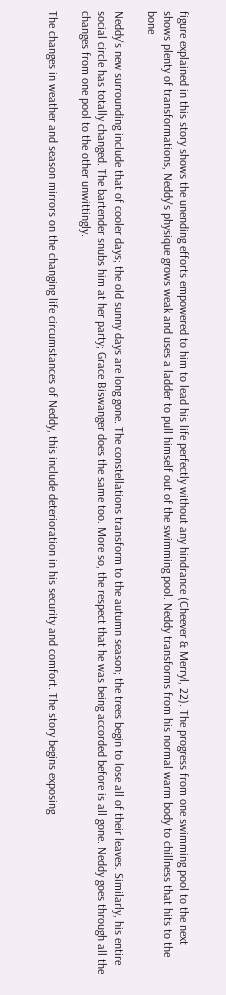figure explained in this story shows the unending efforts empowered to him to lead his life perfectly without any hindrance (Cheever & Merryl, 22). The progress from one swimming pool to the next shows plenty of transformations, Neddy's physique grows weak and uses a ladder to pull himself out of the swimming pool. Neddy transforms from his normal warm body to chillness that hits to the bone

Neddy's new surrounding include that of cooler days; the old sunny days are long gone. The constellations transform to the autumn season; the trees begin to lose all of their leaves. Similarly, his entire social circle has totally changed. The bartender snubs him at her party; Grace Biswanger does the same too. More so, the respect that he was being accorded before is all gone. Neddy goes through all the changes from one pool to the other unwittingly.

The changes in weather and season mirrors on the changing life circumstances of Neddy, this include deterioration in his security and comfort. The story begins exposing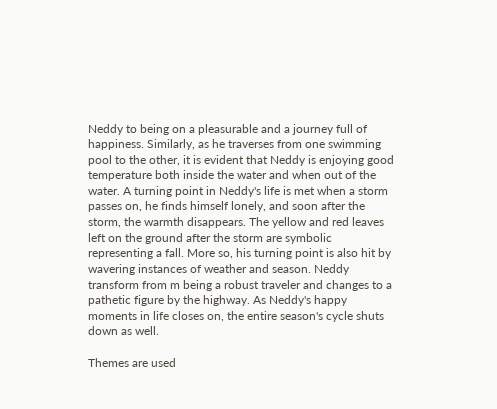Neddy to being on a pleasurable and a journey full of happiness. Similarly, as he traverses from one swimming pool to the other, it is evident that Neddy is enjoying good temperature both inside the water and when out of the water. A turning point in Neddy's life is met when a storm passes on, he finds himself lonely, and soon after the storm, the warmth disappears. The yellow and red leaves left on the ground after the storm are symbolic representing a fall. More so, his turning point is also hit by wavering instances of weather and season. Neddy transform from m being a robust traveler and changes to a pathetic figure by the highway. As Neddy's happy moments in life closes on, the entire season's cycle shuts down as well.

Themes are used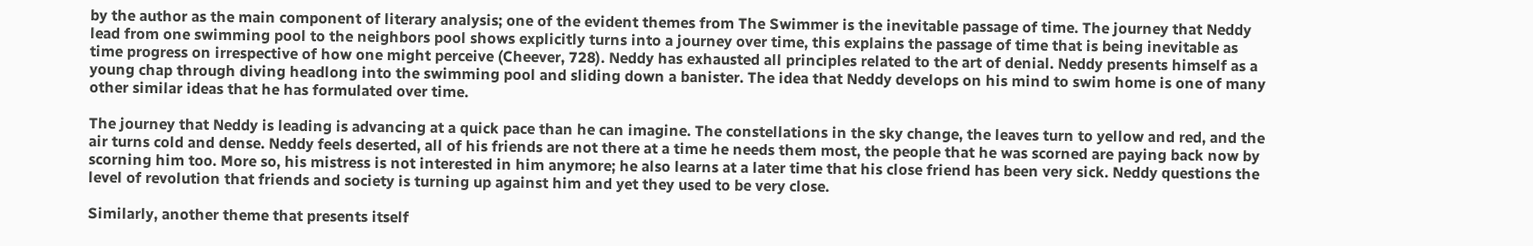by the author as the main component of literary analysis; one of the evident themes from The Swimmer is the inevitable passage of time. The journey that Neddy lead from one swimming pool to the neighbors pool shows explicitly turns into a journey over time, this explains the passage of time that is being inevitable as time progress on irrespective of how one might perceive (Cheever, 728). Neddy has exhausted all principles related to the art of denial. Neddy presents himself as a young chap through diving headlong into the swimming pool and sliding down a banister. The idea that Neddy develops on his mind to swim home is one of many other similar ideas that he has formulated over time.

The journey that Neddy is leading is advancing at a quick pace than he can imagine. The constellations in the sky change, the leaves turn to yellow and red, and the air turns cold and dense. Neddy feels deserted, all of his friends are not there at a time he needs them most, the people that he was scorned are paying back now by scorning him too. More so, his mistress is not interested in him anymore; he also learns at a later time that his close friend has been very sick. Neddy questions the level of revolution that friends and society is turning up against him and yet they used to be very close.

Similarly, another theme that presents itself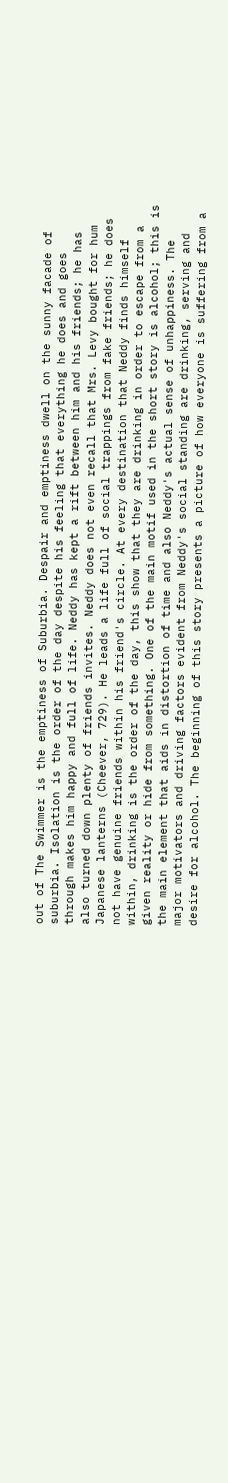out of The Swimmer is the emptiness of Suburbia. Despair and emptiness dwell on the sunny facade of suburbia. Isolation is the order of the day despite his feeling that everything he does and goes through makes him happy and full of life. Neddy has kept a rift between him and his friends; he has also turned down plenty of friends invites. Neddy does not even recall that Mrs. Levy bought for hum Japanese lanterns (Cheever, 729). He leads a life full of social trappings from fake friends; he does not have genuine friends within his friend's circle. At every destination that Neddy finds himself within, drinking is the order of the day, this show that they are drinking in order to escape from a given reality or hide from something. One of the main motif used in the short story is alcohol; this is the main element that aids in distortion of time and also Neddy's actual sense of unhappiness. The major motivators and driving factors evident from Neddy's social standing are drinking, serving and desire for alcohol. The beginning of this story presents a picture of how everyone is suffering from a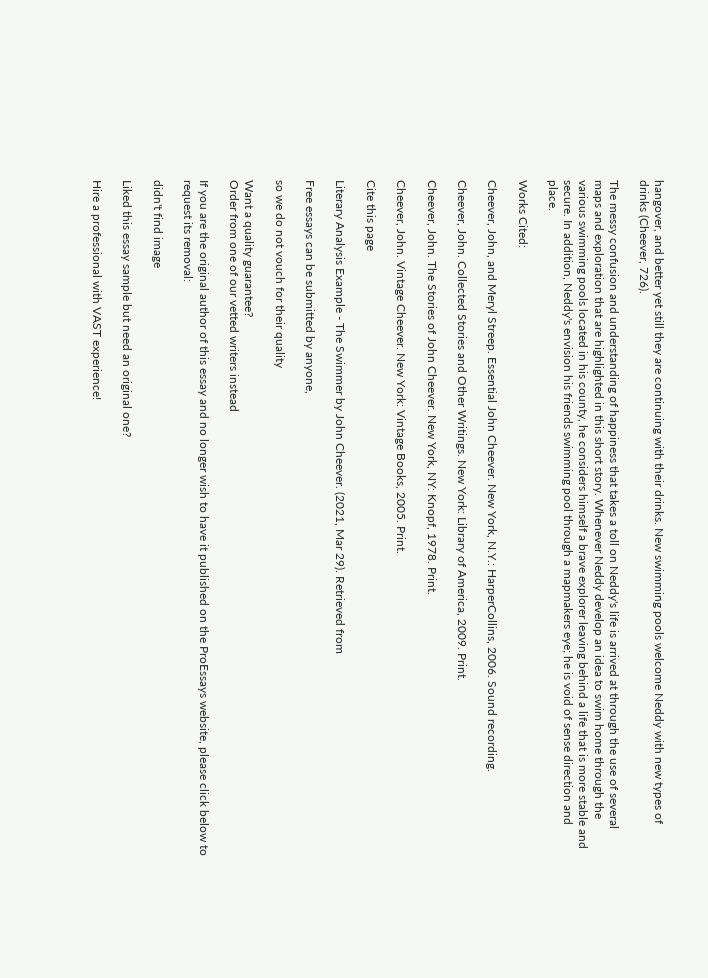hangover, and better yet still they are continuing with their drinks. New swimming pools welcome Neddy with new types of drinks (Cheever, 726).

The messy confusion and understanding of happiness that takes a toll on Neddy's life is arrived at through the use of several maps and exploration that are highlighted in this short story. Whenever Neddy develop an idea to swim home through the various swimming pools located in his county, he considers himself a brave explorer leaving behind a life that is more stable and secure. In addition, Neddy's envision his friends swimming pool through a mapmakers eye; he is void of sense direction and place.

Works Cited:

Cheever, John, and Meryl Streep. Essential John Cheever. New York, N.Y.: HarperCollins, 2006. Sound recording.

Cheever, John. Collected Stories and Other Writings. New York: Library of America, 2009. Print.

Cheever, John. The Stories of John Cheever. New York, NY: Knopf, 1978. Print.

Cheever, John. Vintage Cheever. New York: Vintage Books, 2005. Print.

Cite this page

Literary Analysis Example - The Swimmer by John Cheever. (2021, Mar 29). Retrieved from

Free essays can be submitted by anyone,

so we do not vouch for their quality

Want a quality guarantee?
Order from one of our vetted writers instead

If you are the original author of this essay and no longer wish to have it published on the ProEssays website, please click below to request its removal:

didn't find image

Liked this essay sample but need an original one?

Hire a professional with VAST experience!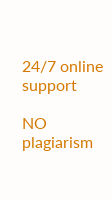24/7 online support

NO plagiarism